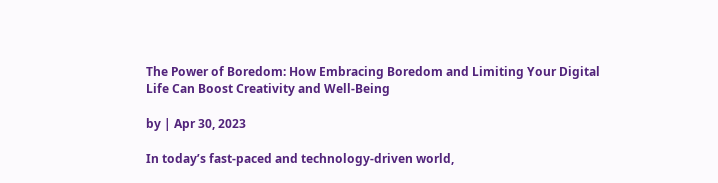The Power of Boredom: How Embracing Boredom and Limiting Your Digital Life Can Boost Creativity and Well-Being

by | Apr 30, 2023

In today’s fast-paced and technology-driven world,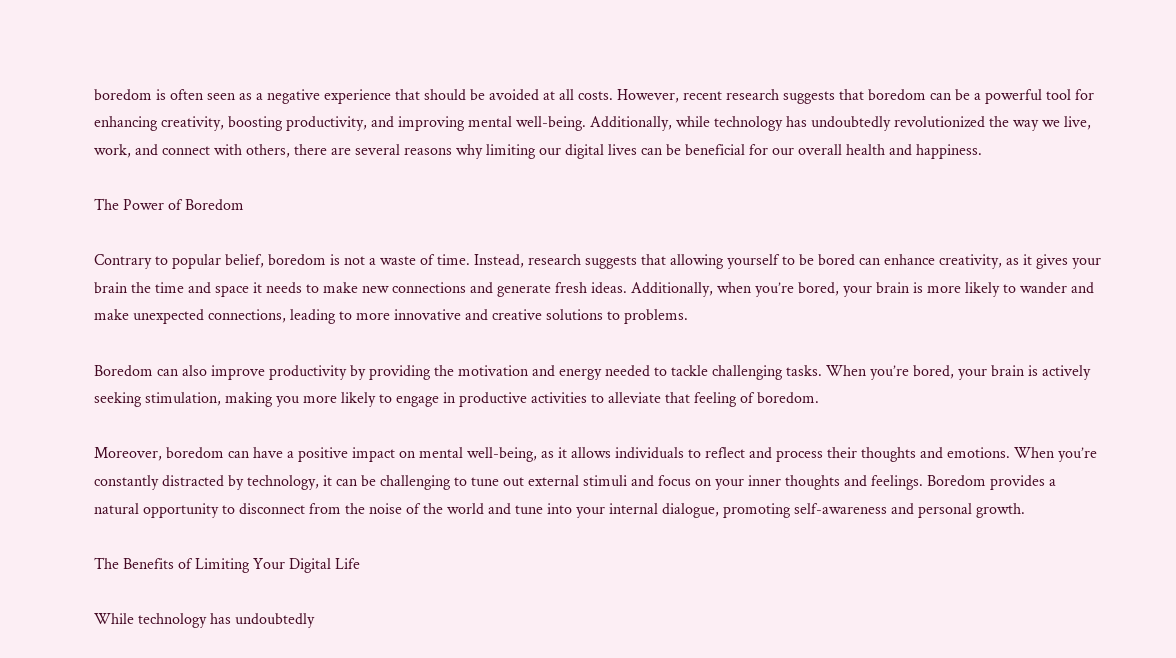boredom is often seen as a negative experience that should be avoided at all costs. However, recent research suggests that boredom can be a powerful tool for enhancing creativity, boosting productivity, and improving mental well-being. Additionally, while technology has undoubtedly revolutionized the way we live, work, and connect with others, there are several reasons why limiting our digital lives can be beneficial for our overall health and happiness.

The Power of Boredom

Contrary to popular belief, boredom is not a waste of time. Instead, research suggests that allowing yourself to be bored can enhance creativity, as it gives your brain the time and space it needs to make new connections and generate fresh ideas. Additionally, when you’re bored, your brain is more likely to wander and make unexpected connections, leading to more innovative and creative solutions to problems.

Boredom can also improve productivity by providing the motivation and energy needed to tackle challenging tasks. When you’re bored, your brain is actively seeking stimulation, making you more likely to engage in productive activities to alleviate that feeling of boredom.

Moreover, boredom can have a positive impact on mental well-being, as it allows individuals to reflect and process their thoughts and emotions. When you’re constantly distracted by technology, it can be challenging to tune out external stimuli and focus on your inner thoughts and feelings. Boredom provides a natural opportunity to disconnect from the noise of the world and tune into your internal dialogue, promoting self-awareness and personal growth.

The Benefits of Limiting Your Digital Life

While technology has undoubtedly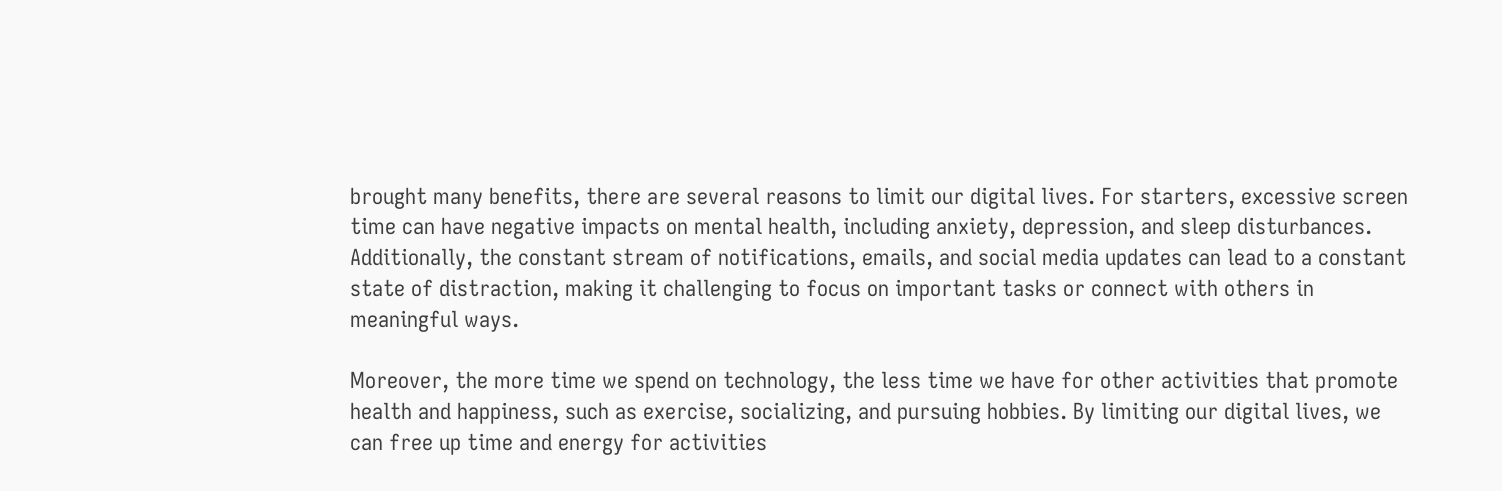brought many benefits, there are several reasons to limit our digital lives. For starters, excessive screen time can have negative impacts on mental health, including anxiety, depression, and sleep disturbances. Additionally, the constant stream of notifications, emails, and social media updates can lead to a constant state of distraction, making it challenging to focus on important tasks or connect with others in meaningful ways.

Moreover, the more time we spend on technology, the less time we have for other activities that promote health and happiness, such as exercise, socializing, and pursuing hobbies. By limiting our digital lives, we can free up time and energy for activities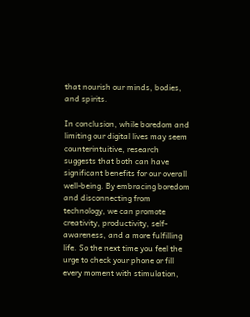that nourish our minds, bodies, and spirits.

In conclusion, while boredom and limiting our digital lives may seem counterintuitive, research suggests that both can have significant benefits for our overall well-being. By embracing boredom and disconnecting from technology, we can promote creativity, productivity, self-awareness, and a more fulfilling life. So the next time you feel the urge to check your phone or fill every moment with stimulation,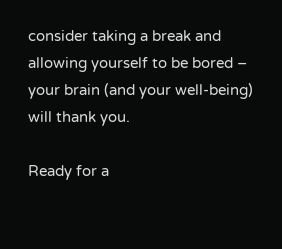consider taking a break and allowing yourself to be bored – your brain (and your well-being) will thank you.

Ready for a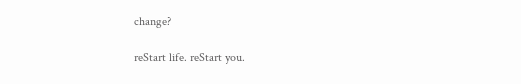change?

reStart life. reStart you.